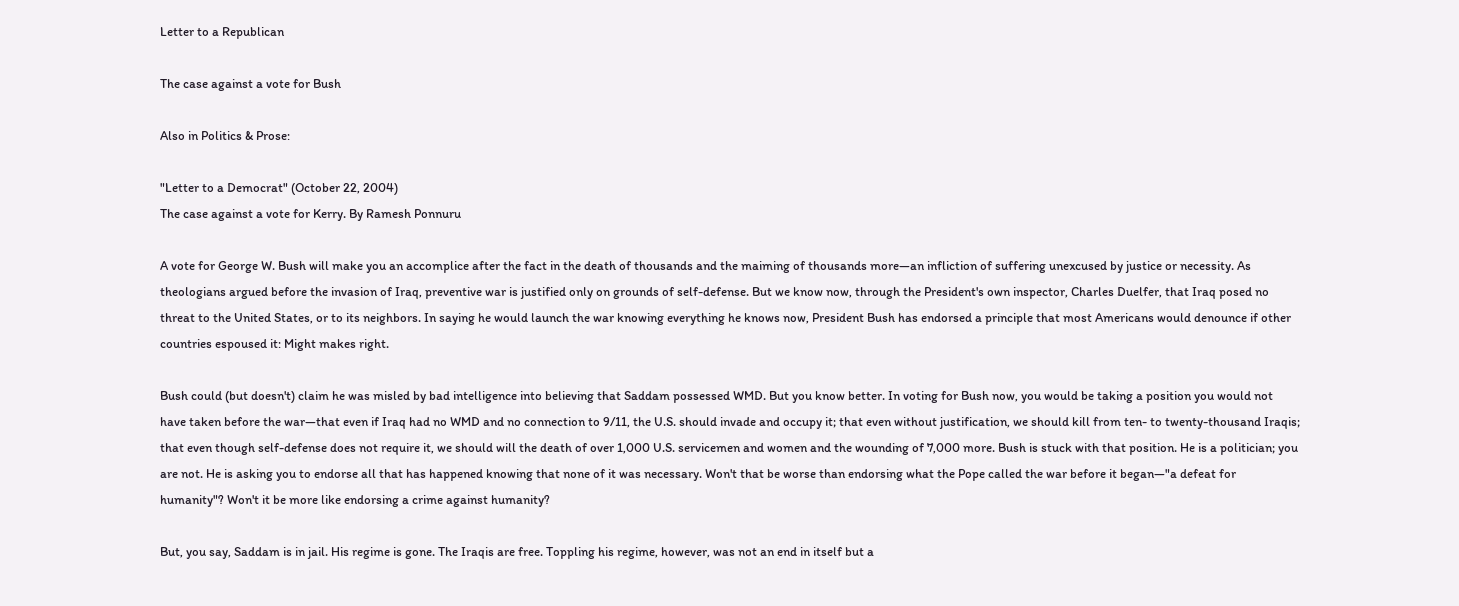Letter to a Republican

The case against a vote for Bush

Also in Politics & Prose:

"Letter to a Democrat" (October 22, 2004)
The case against a vote for Kerry. By Ramesh Ponnuru

A vote for George W. Bush will make you an accomplice after the fact in the death of thousands and the maiming of thousands more—an infliction of suffering unexcused by justice or necessity. As theologians argued before the invasion of Iraq, preventive war is justified only on grounds of self-defense. But we know now, through the President's own inspector, Charles Duelfer, that Iraq posed no threat to the United States, or to its neighbors. In saying he would launch the war knowing everything he knows now, President Bush has endorsed a principle that most Americans would denounce if other countries espoused it: Might makes right.

Bush could (but doesn't) claim he was misled by bad intelligence into believing that Saddam possessed WMD. But you know better. In voting for Bush now, you would be taking a position you would not have taken before the war—that even if Iraq had no WMD and no connection to 9/11, the U.S. should invade and occupy it; that even without justification, we should kill from ten- to twenty-thousand Iraqis; that even though self-defense does not require it, we should will the death of over 1,000 U.S. servicemen and women and the wounding of 7,000 more. Bush is stuck with that position. He is a politician; you are not. He is asking you to endorse all that has happened knowing that none of it was necessary. Won't that be worse than endorsing what the Pope called the war before it began—"a defeat for humanity"? Won't it be more like endorsing a crime against humanity?

But, you say, Saddam is in jail. His regime is gone. The Iraqis are free. Toppling his regime, however, was not an end in itself but a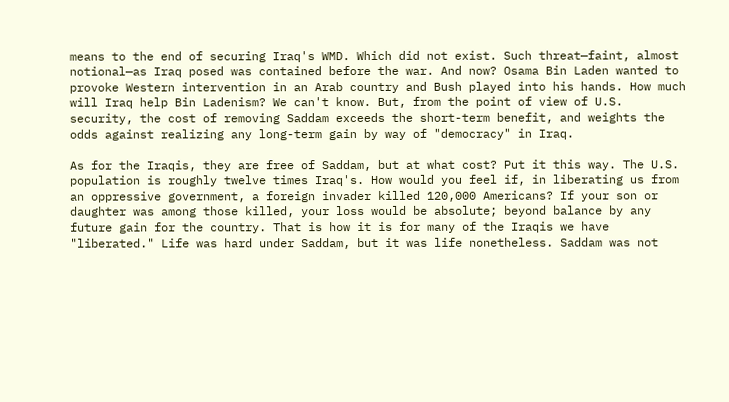means to the end of securing Iraq's WMD. Which did not exist. Such threat—faint, almost notional—as Iraq posed was contained before the war. And now? Osama Bin Laden wanted to provoke Western intervention in an Arab country and Bush played into his hands. How much will Iraq help Bin Ladenism? We can't know. But, from the point of view of U.S. security, the cost of removing Saddam exceeds the short-term benefit, and weights the odds against realizing any long-term gain by way of "democracy" in Iraq.

As for the Iraqis, they are free of Saddam, but at what cost? Put it this way. The U.S. population is roughly twelve times Iraq's. How would you feel if, in liberating us from an oppressive government, a foreign invader killed 120,000 Americans? If your son or daughter was among those killed, your loss would be absolute; beyond balance by any future gain for the country. That is how it is for many of the Iraqis we have "liberated." Life was hard under Saddam, but it was life nonetheless. Saddam was not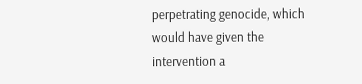perpetrating genocide, which would have given the intervention a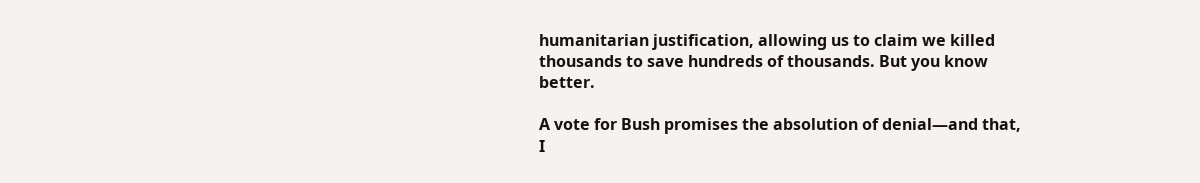humanitarian justification, allowing us to claim we killed thousands to save hundreds of thousands. But you know better.

A vote for Bush promises the absolution of denial—and that, I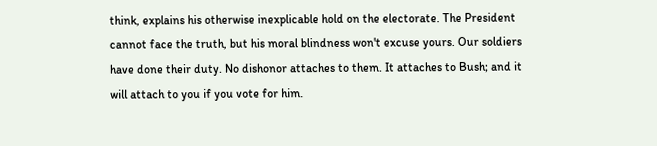think, explains his otherwise inexplicable hold on the electorate. The President cannot face the truth, but his moral blindness won't excuse yours. Our soldiers have done their duty. No dishonor attaches to them. It attaches to Bush; and it will attach to you if you vote for him.